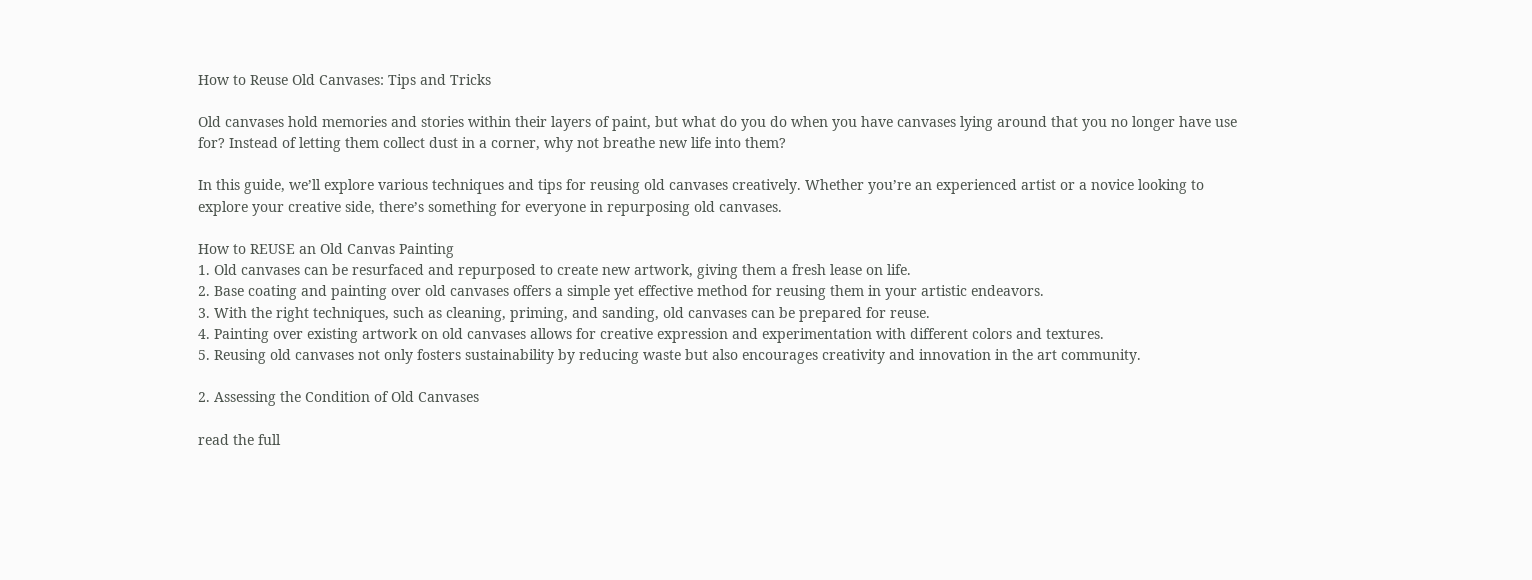How to Reuse Old Canvases: Tips and Tricks

Old canvases hold memories and stories within their layers of paint, but what do you do when you have canvases lying around that you no longer have use for? Instead of letting them collect dust in a corner, why not breathe new life into them?

In this guide, we’ll explore various techniques and tips for reusing old canvases creatively. Whether you’re an experienced artist or a novice looking to explore your creative side, there’s something for everyone in repurposing old canvases.

How to REUSE an Old Canvas Painting
1. Old canvases can be resurfaced and repurposed to create new artwork, giving them a fresh lease on life.
2. Base coating and painting over old canvases offers a simple yet effective method for reusing them in your artistic endeavors.
3. With the right techniques, such as cleaning, priming, and sanding, old canvases can be prepared for reuse.
4. Painting over existing artwork on old canvases allows for creative expression and experimentation with different colors and textures.
5. Reusing old canvases not only fosters sustainability by reducing waste but also encourages creativity and innovation in the art community.

2. Assessing the Condition of Old Canvases

read the full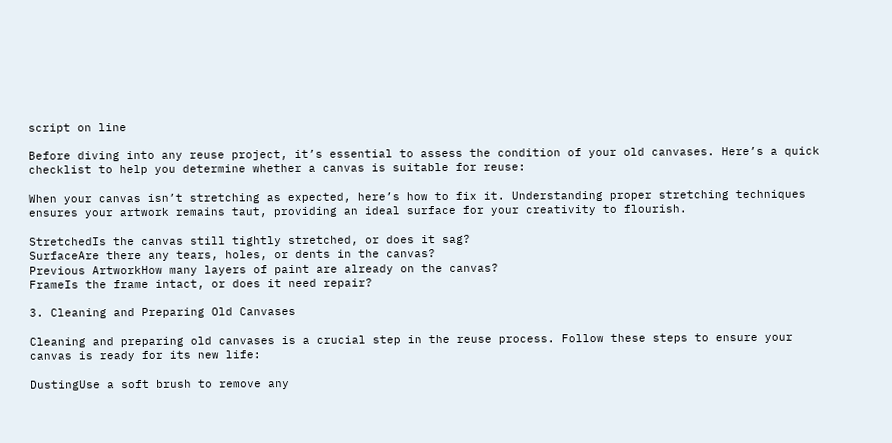script on line

Before diving into any reuse project, it’s essential to assess the condition of your old canvases. Here’s a quick checklist to help you determine whether a canvas is suitable for reuse:

When your canvas isn’t stretching as expected, here’s how to fix it. Understanding proper stretching techniques ensures your artwork remains taut, providing an ideal surface for your creativity to flourish.

StretchedIs the canvas still tightly stretched, or does it sag?
SurfaceAre there any tears, holes, or dents in the canvas?
Previous ArtworkHow many layers of paint are already on the canvas?
FrameIs the frame intact, or does it need repair?

3. Cleaning and Preparing Old Canvases

Cleaning and preparing old canvases is a crucial step in the reuse process. Follow these steps to ensure your canvas is ready for its new life:

DustingUse a soft brush to remove any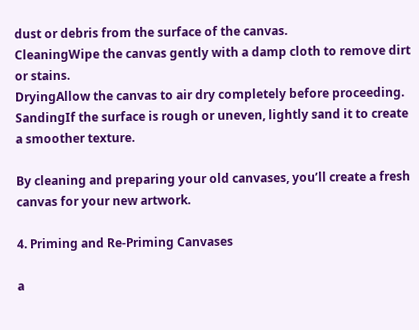dust or debris from the surface of the canvas.
CleaningWipe the canvas gently with a damp cloth to remove dirt or stains.
DryingAllow the canvas to air dry completely before proceeding.
SandingIf the surface is rough or uneven, lightly sand it to create a smoother texture.

By cleaning and preparing your old canvases, you’ll create a fresh canvas for your new artwork.

4. Priming and Re-Priming Canvases

a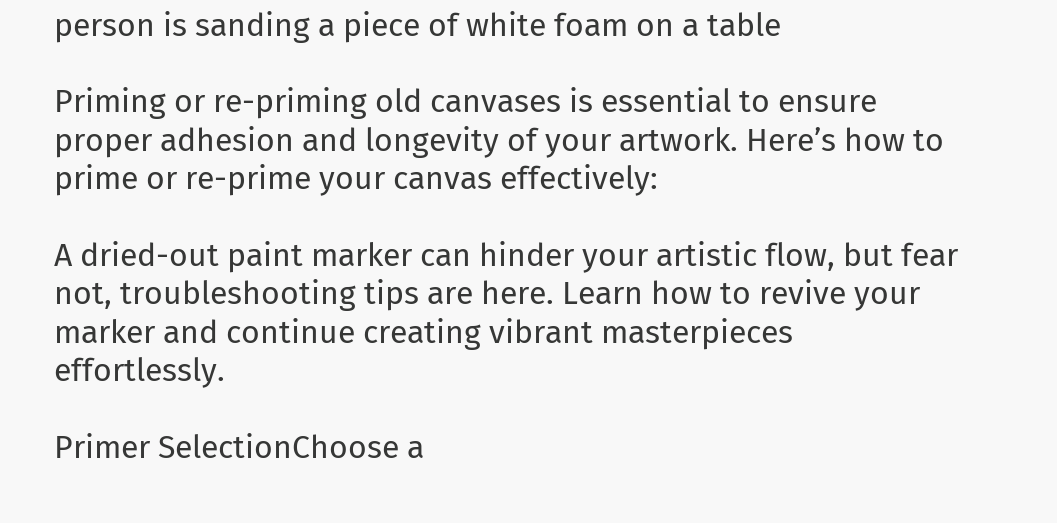person is sanding a piece of white foam on a table

Priming or re-priming old canvases is essential to ensure proper adhesion and longevity of your artwork. Here’s how to prime or re-prime your canvas effectively:

A dried-out paint marker can hinder your artistic flow, but fear not, troubleshooting tips are here. Learn how to revive your marker and continue creating vibrant masterpieces effortlessly.

Primer SelectionChoose a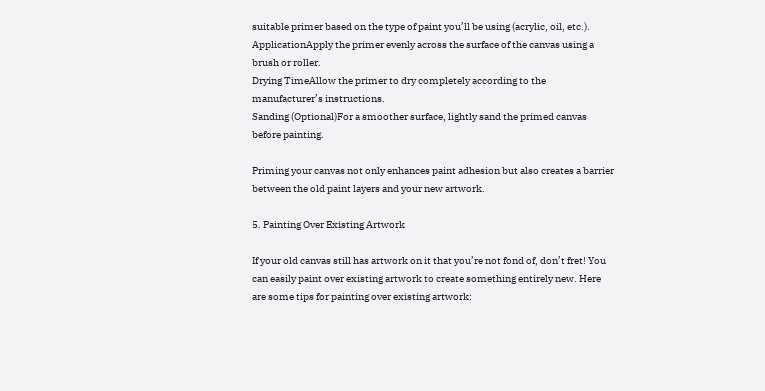suitable primer based on the type of paint you’ll be using (acrylic, oil, etc.).
ApplicationApply the primer evenly across the surface of the canvas using a brush or roller.
Drying TimeAllow the primer to dry completely according to the manufacturer’s instructions.
Sanding (Optional)For a smoother surface, lightly sand the primed canvas before painting.

Priming your canvas not only enhances paint adhesion but also creates a barrier between the old paint layers and your new artwork.

5. Painting Over Existing Artwork

If your old canvas still has artwork on it that you’re not fond of, don’t fret! You can easily paint over existing artwork to create something entirely new. Here are some tips for painting over existing artwork: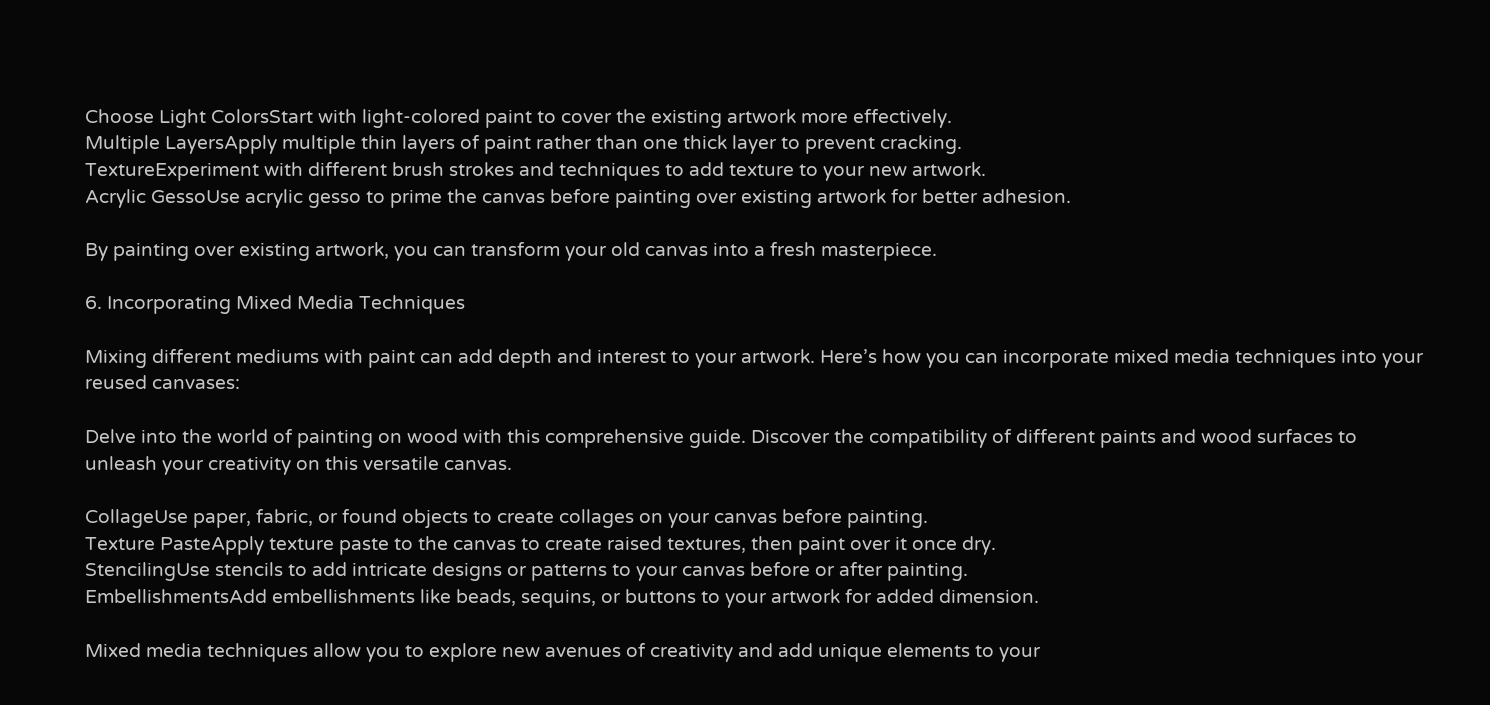Choose Light ColorsStart with light-colored paint to cover the existing artwork more effectively.
Multiple LayersApply multiple thin layers of paint rather than one thick layer to prevent cracking.
TextureExperiment with different brush strokes and techniques to add texture to your new artwork.
Acrylic GessoUse acrylic gesso to prime the canvas before painting over existing artwork for better adhesion.

By painting over existing artwork, you can transform your old canvas into a fresh masterpiece.

6. Incorporating Mixed Media Techniques

Mixing different mediums with paint can add depth and interest to your artwork. Here’s how you can incorporate mixed media techniques into your reused canvases:

Delve into the world of painting on wood with this comprehensive guide. Discover the compatibility of different paints and wood surfaces to unleash your creativity on this versatile canvas.

CollageUse paper, fabric, or found objects to create collages on your canvas before painting.
Texture PasteApply texture paste to the canvas to create raised textures, then paint over it once dry.
StencilingUse stencils to add intricate designs or patterns to your canvas before or after painting.
EmbellishmentsAdd embellishments like beads, sequins, or buttons to your artwork for added dimension.

Mixed media techniques allow you to explore new avenues of creativity and add unique elements to your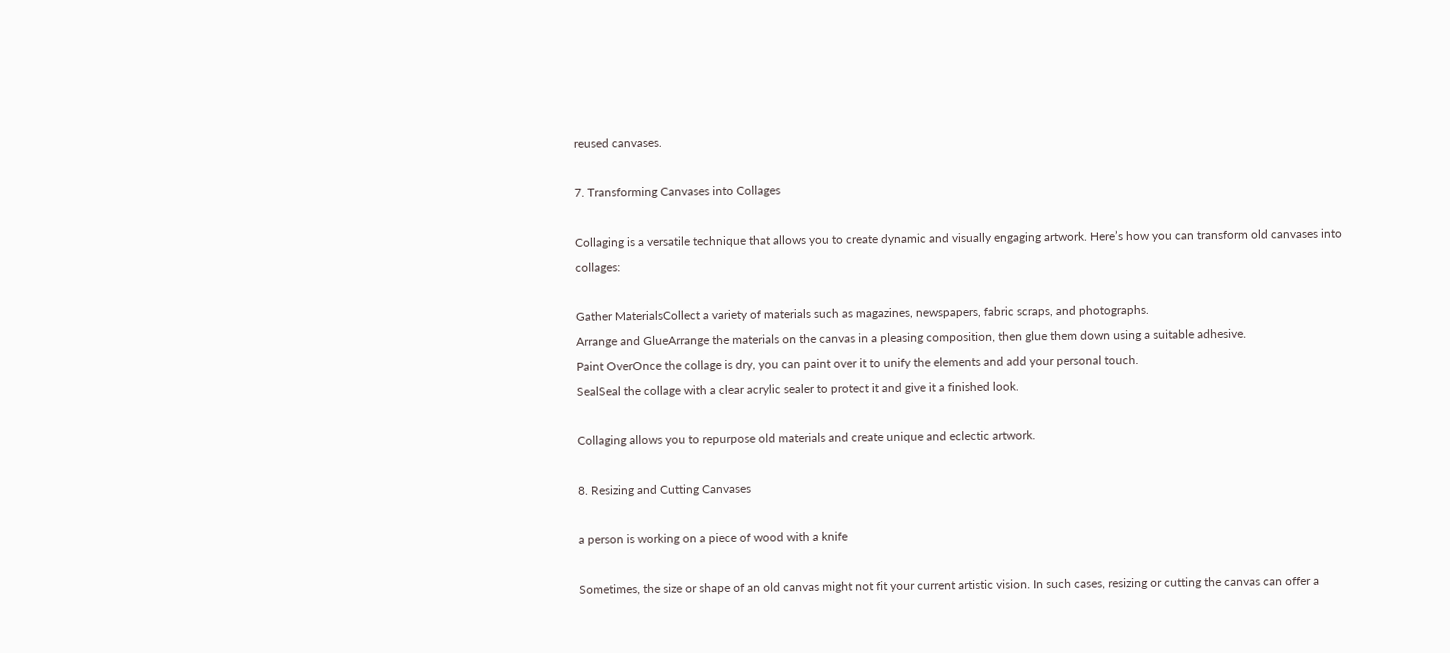reused canvases.

7. Transforming Canvases into Collages

Collaging is a versatile technique that allows you to create dynamic and visually engaging artwork. Here’s how you can transform old canvases into collages:

Gather MaterialsCollect a variety of materials such as magazines, newspapers, fabric scraps, and photographs.
Arrange and GlueArrange the materials on the canvas in a pleasing composition, then glue them down using a suitable adhesive.
Paint OverOnce the collage is dry, you can paint over it to unify the elements and add your personal touch.
SealSeal the collage with a clear acrylic sealer to protect it and give it a finished look.

Collaging allows you to repurpose old materials and create unique and eclectic artwork.

8. Resizing and Cutting Canvases

a person is working on a piece of wood with a knife

Sometimes, the size or shape of an old canvas might not fit your current artistic vision. In such cases, resizing or cutting the canvas can offer a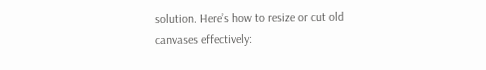solution. Here’s how to resize or cut old canvases effectively: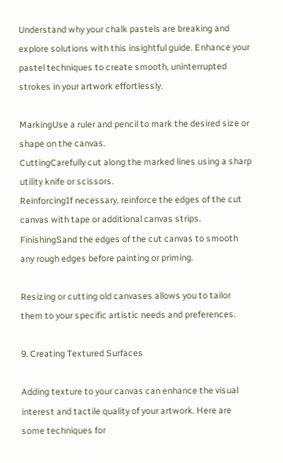Understand why your chalk pastels are breaking and explore solutions with this insightful guide. Enhance your pastel techniques to create smooth, uninterrupted strokes in your artwork effortlessly.

MarkingUse a ruler and pencil to mark the desired size or shape on the canvas.
CuttingCarefully cut along the marked lines using a sharp utility knife or scissors.
ReinforcingIf necessary, reinforce the edges of the cut canvas with tape or additional canvas strips.
FinishingSand the edges of the cut canvas to smooth any rough edges before painting or priming.

Resizing or cutting old canvases allows you to tailor them to your specific artistic needs and preferences.

9. Creating Textured Surfaces

Adding texture to your canvas can enhance the visual interest and tactile quality of your artwork. Here are some techniques for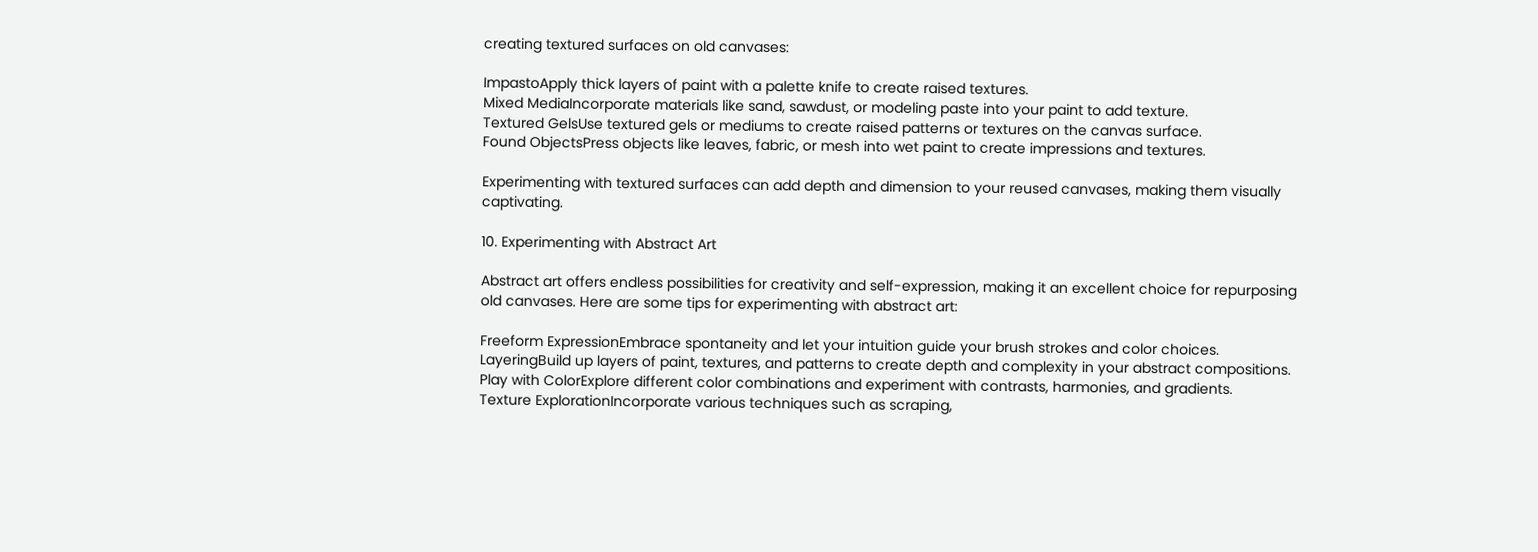creating textured surfaces on old canvases:

ImpastoApply thick layers of paint with a palette knife to create raised textures.
Mixed MediaIncorporate materials like sand, sawdust, or modeling paste into your paint to add texture.
Textured GelsUse textured gels or mediums to create raised patterns or textures on the canvas surface.
Found ObjectsPress objects like leaves, fabric, or mesh into wet paint to create impressions and textures.

Experimenting with textured surfaces can add depth and dimension to your reused canvases, making them visually captivating.

10. Experimenting with Abstract Art

Abstract art offers endless possibilities for creativity and self-expression, making it an excellent choice for repurposing old canvases. Here are some tips for experimenting with abstract art:

Freeform ExpressionEmbrace spontaneity and let your intuition guide your brush strokes and color choices.
LayeringBuild up layers of paint, textures, and patterns to create depth and complexity in your abstract compositions.
Play with ColorExplore different color combinations and experiment with contrasts, harmonies, and gradients.
Texture ExplorationIncorporate various techniques such as scraping,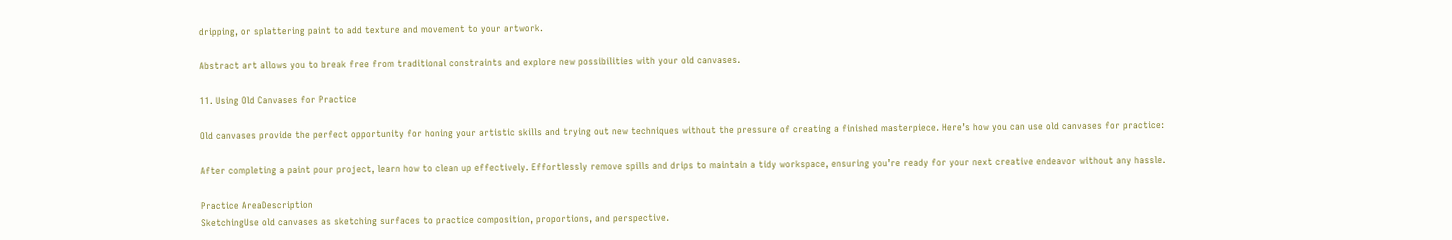dripping, or splattering paint to add texture and movement to your artwork.

Abstract art allows you to break free from traditional constraints and explore new possibilities with your old canvases.

11. Using Old Canvases for Practice

Old canvases provide the perfect opportunity for honing your artistic skills and trying out new techniques without the pressure of creating a finished masterpiece. Here’s how you can use old canvases for practice:

After completing a paint pour project, learn how to clean up effectively. Effortlessly remove spills and drips to maintain a tidy workspace, ensuring you’re ready for your next creative endeavor without any hassle.

Practice AreaDescription
SketchingUse old canvases as sketching surfaces to practice composition, proportions, and perspective.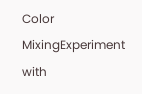Color MixingExperiment with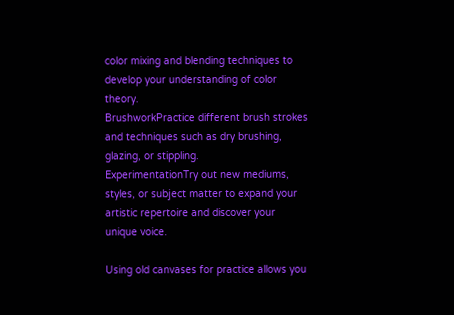color mixing and blending techniques to develop your understanding of color theory.
BrushworkPractice different brush strokes and techniques such as dry brushing, glazing, or stippling.
ExperimentationTry out new mediums, styles, or subject matter to expand your artistic repertoire and discover your unique voice.

Using old canvases for practice allows you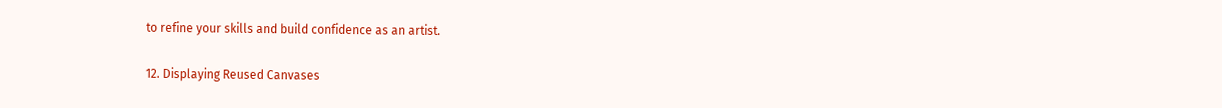to refine your skills and build confidence as an artist.

12. Displaying Reused Canvases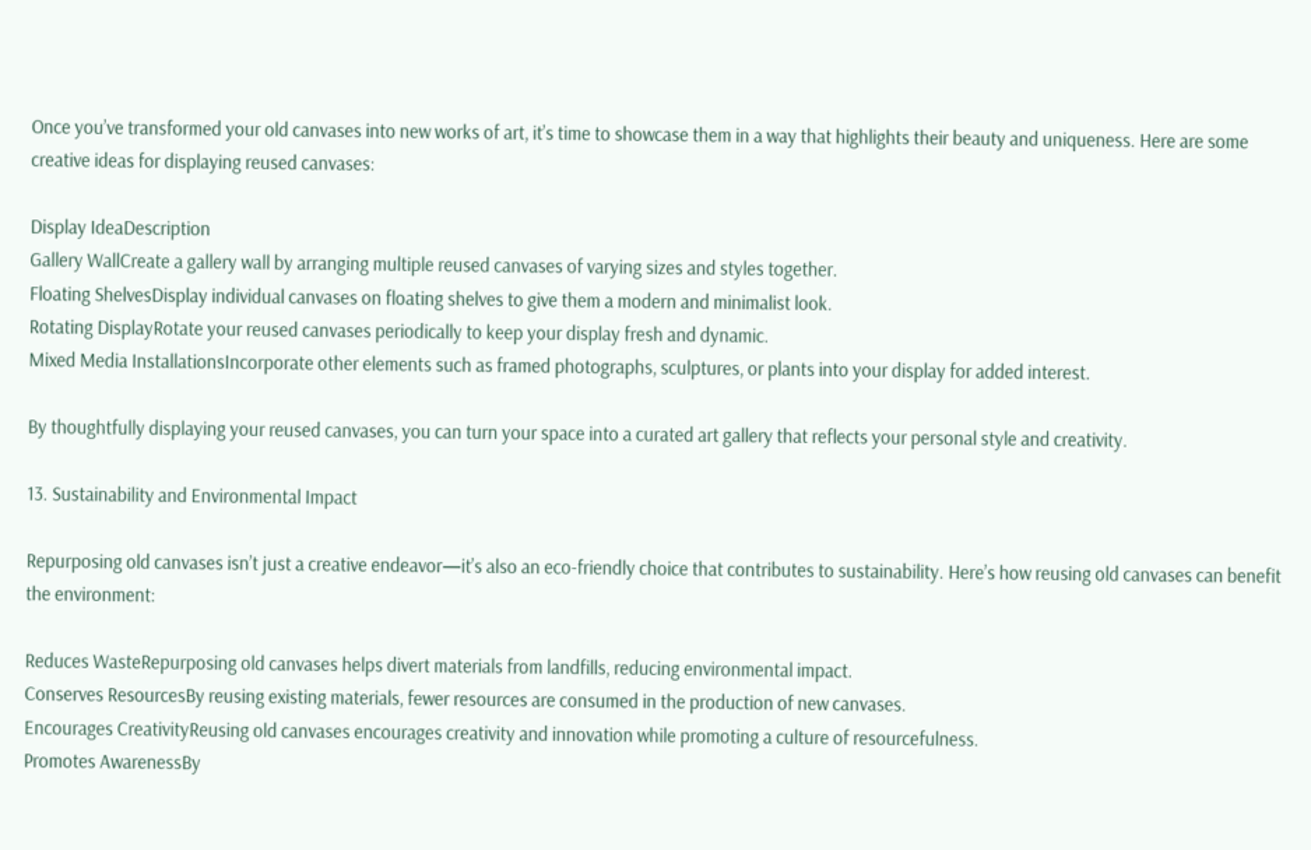Once you’ve transformed your old canvases into new works of art, it’s time to showcase them in a way that highlights their beauty and uniqueness. Here are some creative ideas for displaying reused canvases:

Display IdeaDescription
Gallery WallCreate a gallery wall by arranging multiple reused canvases of varying sizes and styles together.
Floating ShelvesDisplay individual canvases on floating shelves to give them a modern and minimalist look.
Rotating DisplayRotate your reused canvases periodically to keep your display fresh and dynamic.
Mixed Media InstallationsIncorporate other elements such as framed photographs, sculptures, or plants into your display for added interest.

By thoughtfully displaying your reused canvases, you can turn your space into a curated art gallery that reflects your personal style and creativity.

13. Sustainability and Environmental Impact

Repurposing old canvases isn’t just a creative endeavor—it’s also an eco-friendly choice that contributes to sustainability. Here’s how reusing old canvases can benefit the environment:

Reduces WasteRepurposing old canvases helps divert materials from landfills, reducing environmental impact.
Conserves ResourcesBy reusing existing materials, fewer resources are consumed in the production of new canvases.
Encourages CreativityReusing old canvases encourages creativity and innovation while promoting a culture of resourcefulness.
Promotes AwarenessBy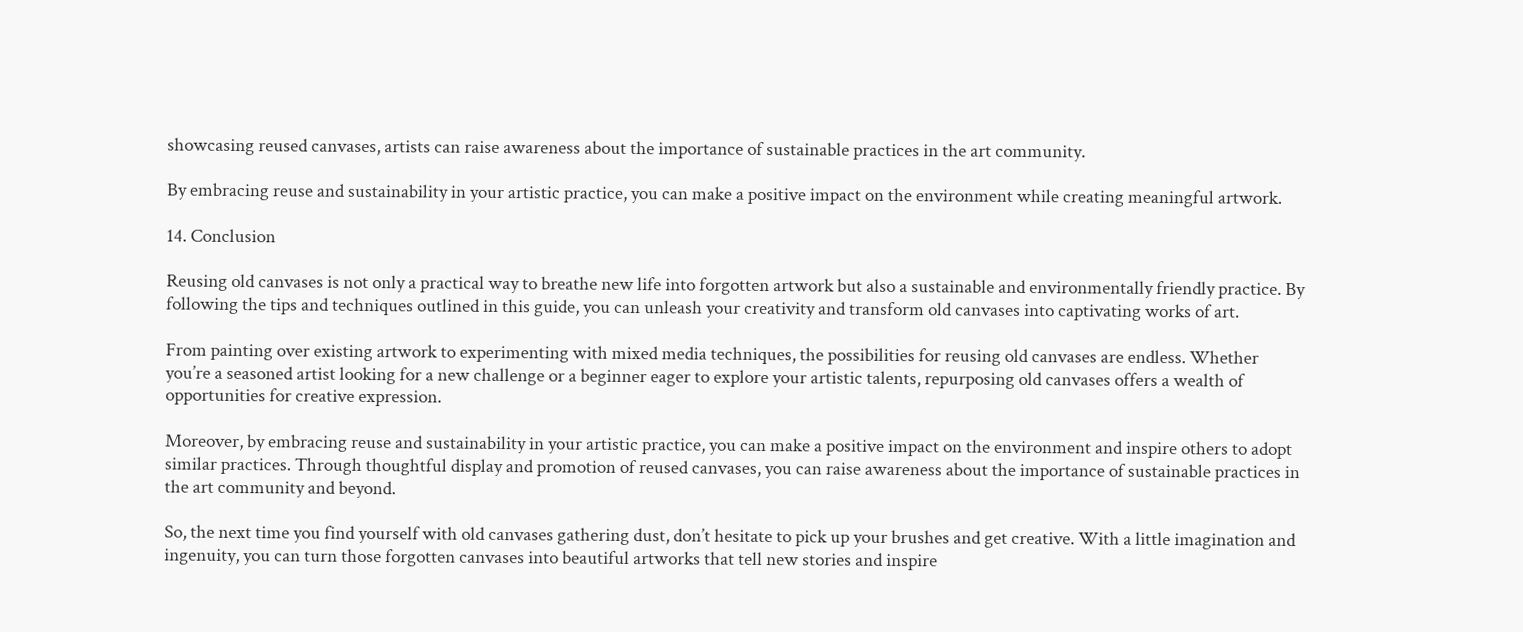showcasing reused canvases, artists can raise awareness about the importance of sustainable practices in the art community.

By embracing reuse and sustainability in your artistic practice, you can make a positive impact on the environment while creating meaningful artwork.

14. Conclusion

Reusing old canvases is not only a practical way to breathe new life into forgotten artwork but also a sustainable and environmentally friendly practice. By following the tips and techniques outlined in this guide, you can unleash your creativity and transform old canvases into captivating works of art.

From painting over existing artwork to experimenting with mixed media techniques, the possibilities for reusing old canvases are endless. Whether you’re a seasoned artist looking for a new challenge or a beginner eager to explore your artistic talents, repurposing old canvases offers a wealth of opportunities for creative expression.

Moreover, by embracing reuse and sustainability in your artistic practice, you can make a positive impact on the environment and inspire others to adopt similar practices. Through thoughtful display and promotion of reused canvases, you can raise awareness about the importance of sustainable practices in the art community and beyond.

So, the next time you find yourself with old canvases gathering dust, don’t hesitate to pick up your brushes and get creative. With a little imagination and ingenuity, you can turn those forgotten canvases into beautiful artworks that tell new stories and inspire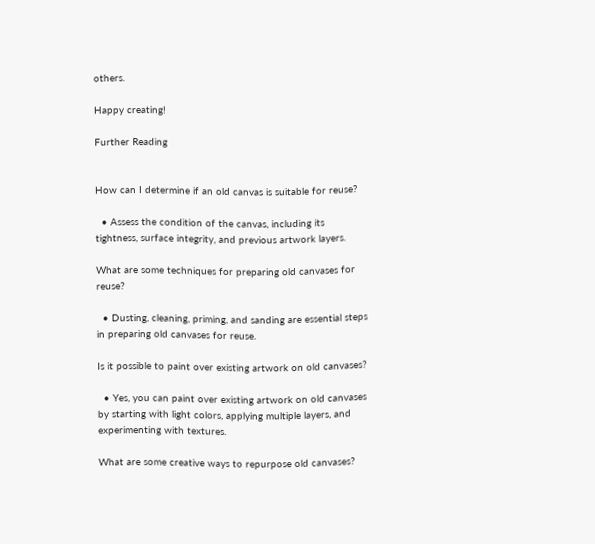others.

Happy creating!

Further Reading


How can I determine if an old canvas is suitable for reuse?

  • Assess the condition of the canvas, including its tightness, surface integrity, and previous artwork layers.

What are some techniques for preparing old canvases for reuse?

  • Dusting, cleaning, priming, and sanding are essential steps in preparing old canvases for reuse.

Is it possible to paint over existing artwork on old canvases?

  • Yes, you can paint over existing artwork on old canvases by starting with light colors, applying multiple layers, and experimenting with textures.

What are some creative ways to repurpose old canvases?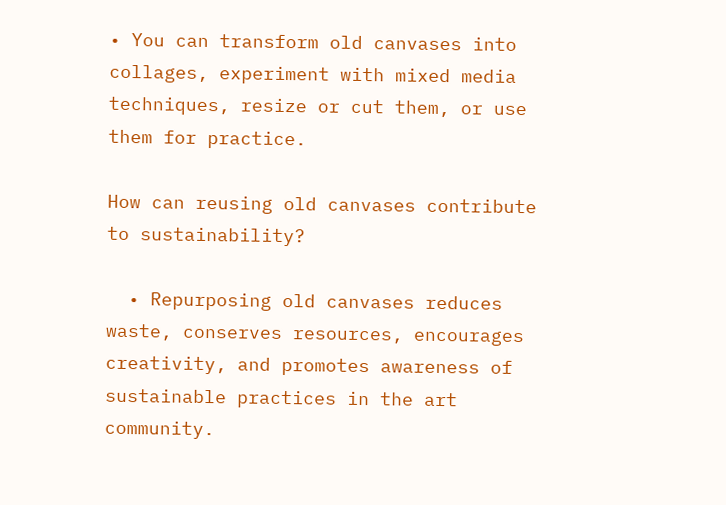• You can transform old canvases into collages, experiment with mixed media techniques, resize or cut them, or use them for practice.

How can reusing old canvases contribute to sustainability?

  • Repurposing old canvases reduces waste, conserves resources, encourages creativity, and promotes awareness of sustainable practices in the art community.